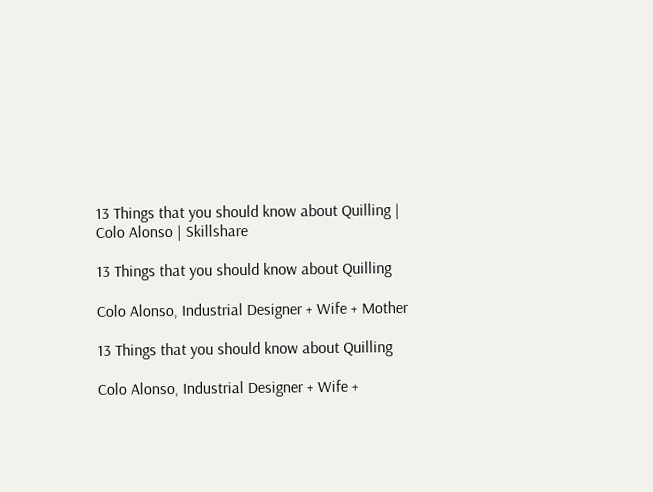13 Things that you should know about Quilling | Colo Alonso | Skillshare

13 Things that you should know about Quilling

Colo Alonso, Industrial Designer + Wife + Mother

13 Things that you should know about Quilling

Colo Alonso, Industrial Designer + Wife +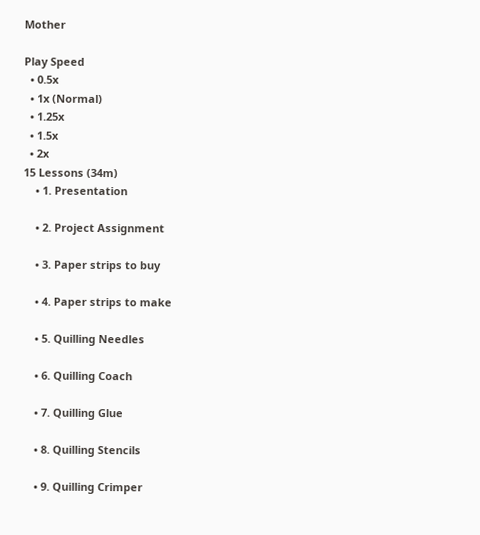Mother

Play Speed
  • 0.5x
  • 1x (Normal)
  • 1.25x
  • 1.5x
  • 2x
15 Lessons (34m)
    • 1. Presentation

    • 2. Project Assignment

    • 3. Paper strips to buy

    • 4. Paper strips to make

    • 5. Quilling Needles

    • 6. Quilling Coach

    • 7. Quilling Glue

    • 8. Quilling Stencils

    • 9. Quilling Crimper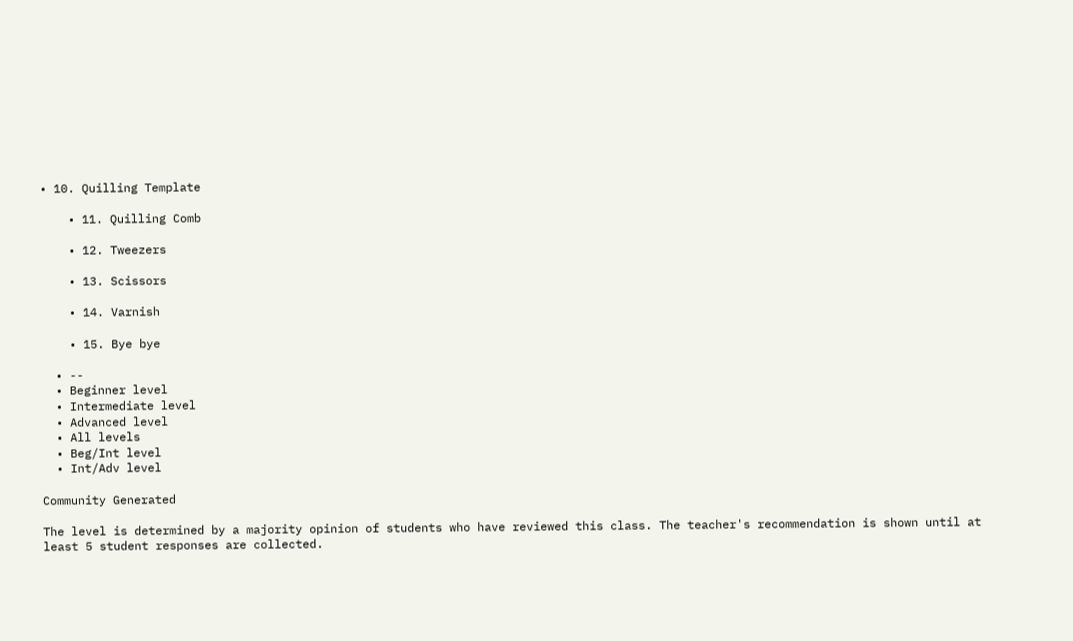• 10. Quilling Template

    • 11. Quilling Comb

    • 12. Tweezers

    • 13. Scissors

    • 14. Varnish

    • 15. Bye bye

  • --
  • Beginner level
  • Intermediate level
  • Advanced level
  • All levels
  • Beg/Int level
  • Int/Adv level

Community Generated

The level is determined by a majority opinion of students who have reviewed this class. The teacher's recommendation is shown until at least 5 student responses are collected.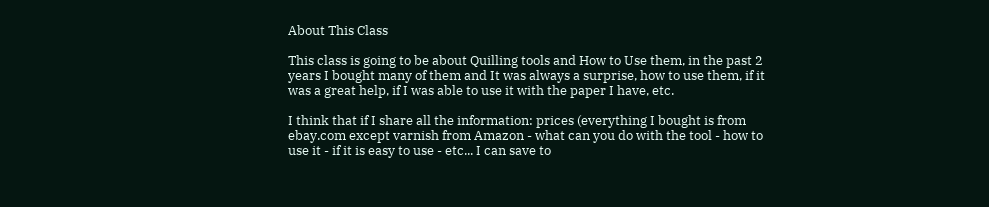About This Class

This class is going to be about Quilling tools and How to Use them, in the past 2 years I bought many of them and It was always a surprise, how to use them, if it was a great help, if I was able to use it with the paper I have, etc.

I think that if I share all the information: prices (everything I bought is from ebay.com except varnish from Amazon - what can you do with the tool - how to use it - if it is easy to use - etc... I can save to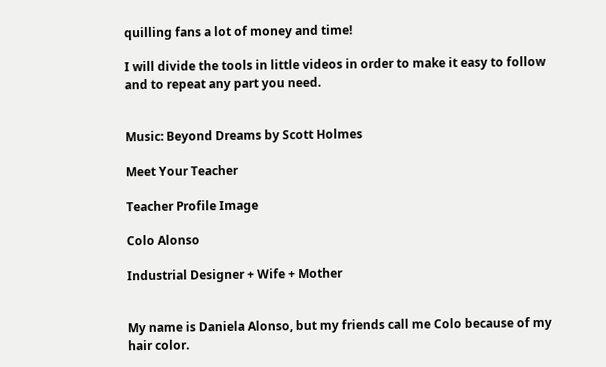quilling fans a lot of money and time!

I will divide the tools in little videos in order to make it easy to follow and to repeat any part you need.


Music: Beyond Dreams by Scott Holmes

Meet Your Teacher

Teacher Profile Image

Colo Alonso

Industrial Designer + Wife + Mother


My name is Daniela Alonso, but my friends call me Colo because of my hair color.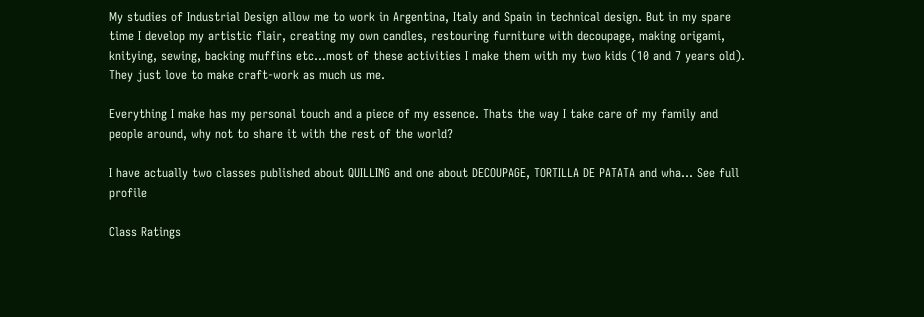My studies of Industrial Design allow me to work in Argentina, Italy and Spain in technical design. But in my spare time I develop my artistic flair, creating my own candles, restouring furniture with decoupage, making origami, knitying, sewing, backing muffins etc...most of these activities I make them with my two kids (10 and 7 years old). They just love to make craft-work as much us me.

Everything I make has my personal touch and a piece of my essence. Thats the way I take care of my family and people around, why not to share it with the rest of the world?

I have actually two classes published about QUILLING and one about DECOUPAGE, TORTILLA DE PATATA and wha... See full profile

Class Ratings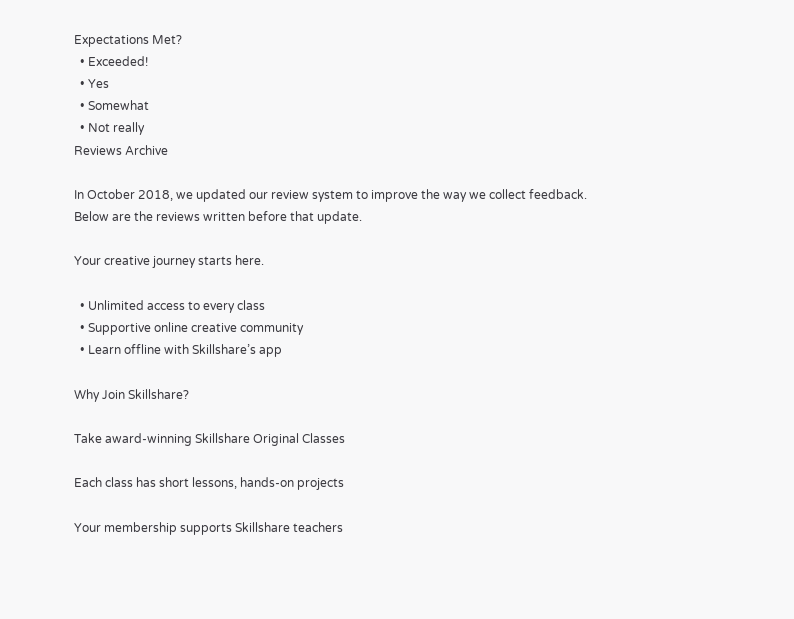Expectations Met?
  • Exceeded!
  • Yes
  • Somewhat
  • Not really
Reviews Archive

In October 2018, we updated our review system to improve the way we collect feedback. Below are the reviews written before that update.

Your creative journey starts here.

  • Unlimited access to every class
  • Supportive online creative community
  • Learn offline with Skillshare’s app

Why Join Skillshare?

Take award-winning Skillshare Original Classes

Each class has short lessons, hands-on projects

Your membership supports Skillshare teachers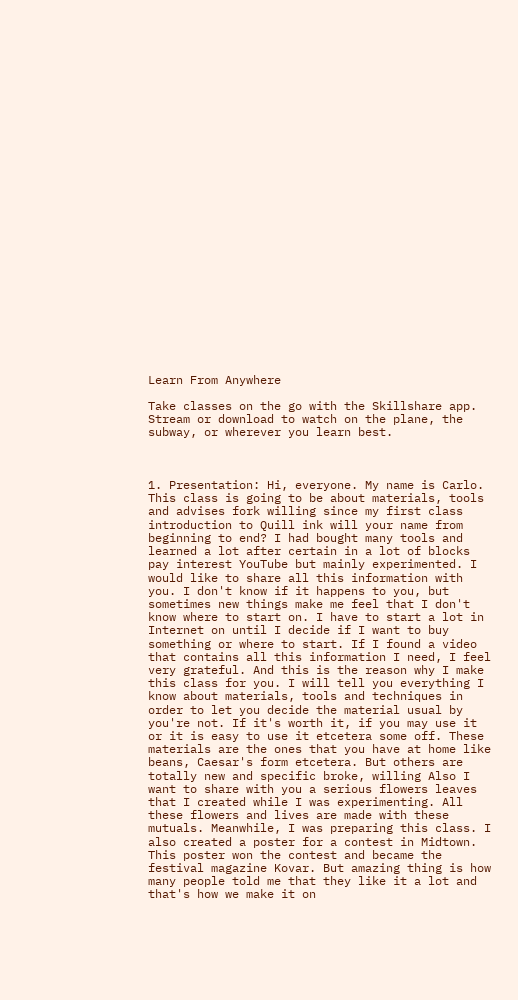Learn From Anywhere

Take classes on the go with the Skillshare app. Stream or download to watch on the plane, the subway, or wherever you learn best.



1. Presentation: Hi, everyone. My name is Carlo. This class is going to be about materials, tools and advises fork willing since my first class introduction to Quill ink will your name from beginning to end? I had bought many tools and learned a lot after certain in a lot of blocks pay interest YouTube but mainly experimented. I would like to share all this information with you. I don't know if it happens to you, but sometimes new things make me feel that I don't know where to start on. I have to start a lot in Internet on until I decide if I want to buy something or where to start. If I found a video that contains all this information I need, I feel very grateful. And this is the reason why I make this class for you. I will tell you everything I know about materials, tools and techniques in order to let you decide the material usual by you're not. If it's worth it, if you may use it or it is easy to use it etcetera some off. These materials are the ones that you have at home like beans, Caesar's form etcetera. But others are totally new and specific broke, willing Also I want to share with you a serious flowers leaves that I created while I was experimenting. All these flowers and lives are made with these mutuals. Meanwhile, I was preparing this class. I also created a poster for a contest in Midtown. This poster won the contest and became the festival magazine Kovar. But amazing thing is how many people told me that they like it a lot and that's how we make it on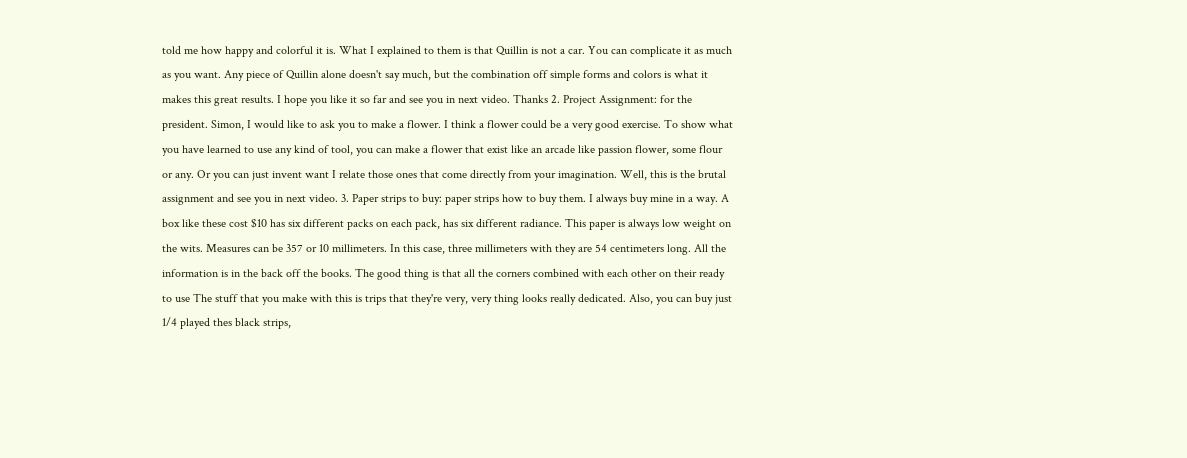told me how happy and colorful it is. What I explained to them is that Quillin is not a car. You can complicate it as much as you want. Any piece of Quillin alone doesn't say much, but the combination off simple forms and colors is what it makes this great results. I hope you like it so far and see you in next video. Thanks 2. Project Assignment: for the president. Simon, I would like to ask you to make a flower. I think a flower could be a very good exercise. To show what you have learned to use any kind of tool, you can make a flower that exist like an arcade like passion flower, some flour or any. Or you can just invent want I relate those ones that come directly from your imagination. Well, this is the brutal assignment and see you in next video. 3. Paper strips to buy: paper strips how to buy them. I always buy mine in a way. A box like these cost $10 has six different packs on each pack, has six different radiance. This paper is always low weight on the wits. Measures can be 357 or 10 millimeters. In this case, three millimeters with they are 54 centimeters long. All the information is in the back off the books. The good thing is that all the corners combined with each other on their ready to use The stuff that you make with this is trips that they're very, very thing looks really dedicated. Also, you can buy just 1/4 played thes black strips,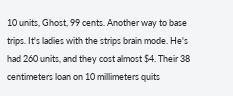10 units, Ghost, 99 cents. Another way to base trips. It's ladies with the strips brain mode. He's had 260 units, and they cost almost $4. Their 38 centimeters loan on 10 millimeters quits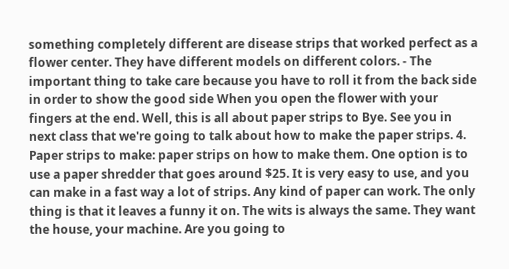something completely different are disease strips that worked perfect as a flower center. They have different models on different colors. - The important thing to take care because you have to roll it from the back side in order to show the good side When you open the flower with your fingers at the end. Well, this is all about paper strips to Bye. See you in next class that we're going to talk about how to make the paper strips. 4. Paper strips to make: paper strips on how to make them. One option is to use a paper shredder that goes around $25. It is very easy to use, and you can make in a fast way a lot of strips. Any kind of paper can work. The only thing is that it leaves a funny it on. The wits is always the same. They want the house, your machine. Are you going to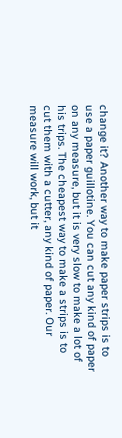change it? Another way to make paper strips is to use a paper guillotine. You can cut any kind of paper on any measure, but it is very slow to make a lot of his trips. The cheapest way to make a strips is to cut them with a cutter, any kind of paper. Our measure will work, but it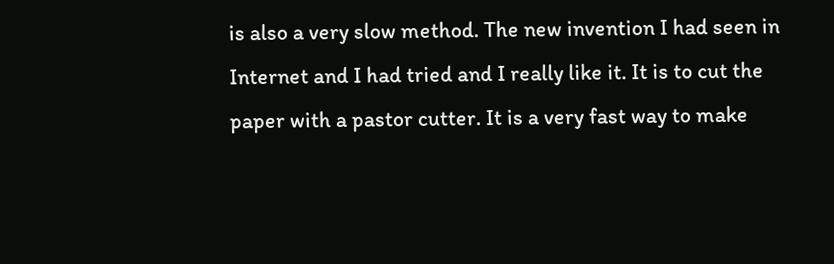is also a very slow method. The new invention I had seen in Internet and I had tried and I really like it. It is to cut the paper with a pastor cutter. It is a very fast way to make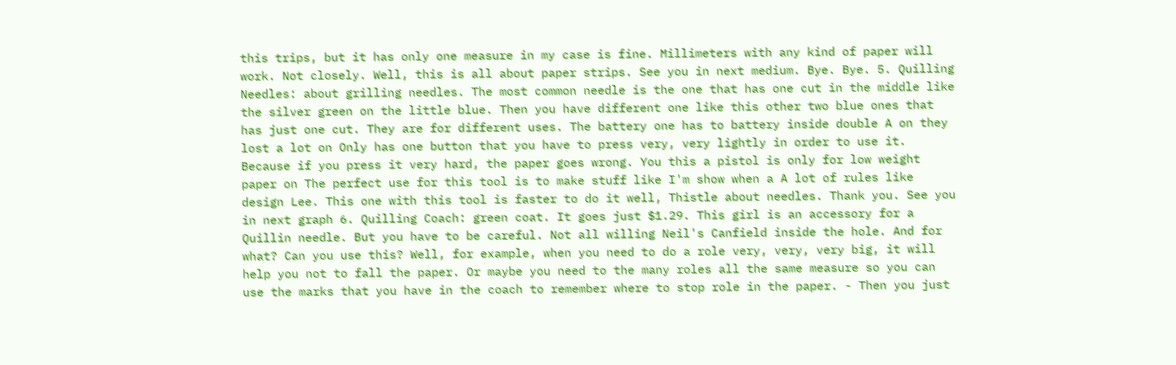this trips, but it has only one measure in my case is fine. Millimeters with any kind of paper will work. Not closely. Well, this is all about paper strips. See you in next medium. Bye. Bye. 5. Quilling Needles: about grilling needles. The most common needle is the one that has one cut in the middle like the silver green on the little blue. Then you have different one like this other two blue ones that has just one cut. They are for different uses. The battery one has to battery inside double A on they lost a lot on Only has one button that you have to press very, very lightly in order to use it. Because if you press it very hard, the paper goes wrong. You this a pistol is only for low weight paper on The perfect use for this tool is to make stuff like I'm show when a A lot of rules like design Lee. This one with this tool is faster to do it well, Thistle about needles. Thank you. See you in next graph 6. Quilling Coach: green coat. It goes just $1.29. This girl is an accessory for a Quillin needle. But you have to be careful. Not all willing Neil's Canfield inside the hole. And for what? Can you use this? Well, for example, when you need to do a role very, very, very big, it will help you not to fall the paper. Or maybe you need to the many roles all the same measure so you can use the marks that you have in the coach to remember where to stop role in the paper. - Then you just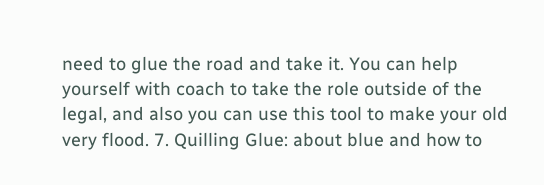need to glue the road and take it. You can help yourself with coach to take the role outside of the legal, and also you can use this tool to make your old very flood. 7. Quilling Glue: about blue and how to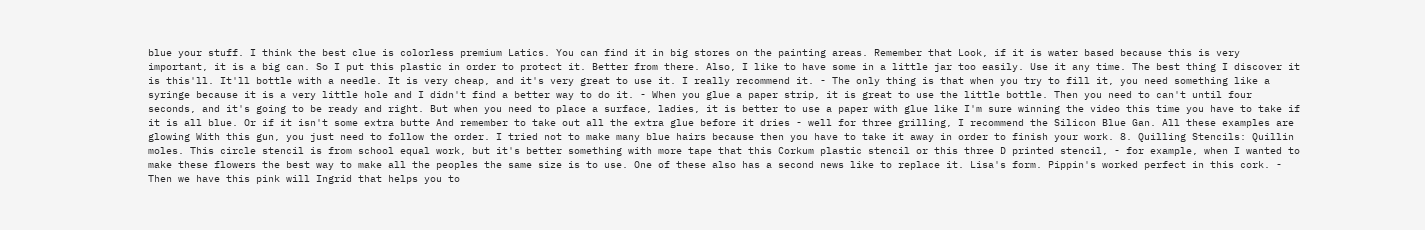blue your stuff. I think the best clue is colorless premium Latics. You can find it in big stores on the painting areas. Remember that Look, if it is water based because this is very important, it is a big can. So I put this plastic in order to protect it. Better from there. Also, I like to have some in a little jar too easily. Use it any time. The best thing I discover it is this'll. It'll bottle with a needle. It is very cheap, and it's very great to use it. I really recommend it. - The only thing is that when you try to fill it, you need something like a syringe because it is a very little hole and I didn't find a better way to do it. - When you glue a paper strip, it is great to use the little bottle. Then you need to can't until four seconds, and it's going to be ready and right. But when you need to place a surface, ladies, it is better to use a paper with glue like I'm sure winning the video this time you have to take if it is all blue. Or if it isn't some extra butte And remember to take out all the extra glue before it dries - well for three grilling, I recommend the Silicon Blue Gan. All these examples are glowing With this gun, you just need to follow the order. I tried not to make many blue hairs because then you have to take it away in order to finish your work. 8. Quilling Stencils: Quillin moles. This circle stencil is from school equal work, but it's better something with more tape that this Corkum plastic stencil or this three D printed stencil, - for example, when I wanted to make these flowers the best way to make all the peoples the same size is to use. One of these also has a second news like to replace it. Lisa's form. Pippin's worked perfect in this cork. - Then we have this pink will Ingrid that helps you to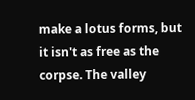make a lotus forms, but it isn't as free as the corpse. The valley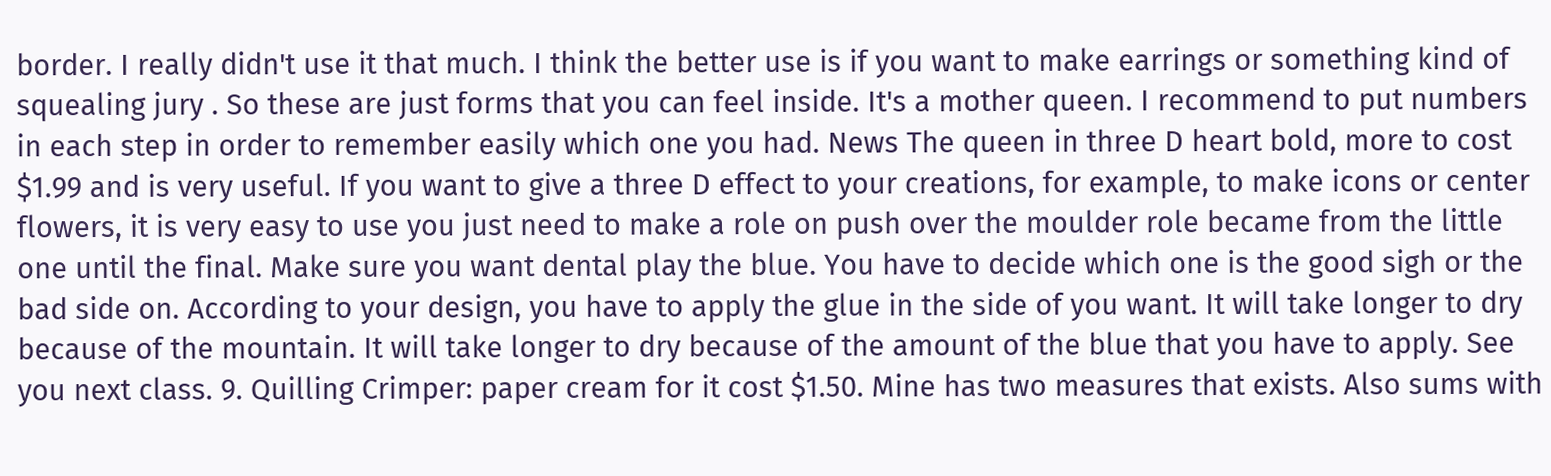border. I really didn't use it that much. I think the better use is if you want to make earrings or something kind of squealing jury . So these are just forms that you can feel inside. It's a mother queen. I recommend to put numbers in each step in order to remember easily which one you had. News The queen in three D heart bold, more to cost $1.99 and is very useful. If you want to give a three D effect to your creations, for example, to make icons or center flowers, it is very easy to use you just need to make a role on push over the moulder role became from the little one until the final. Make sure you want dental play the blue. You have to decide which one is the good sigh or the bad side on. According to your design, you have to apply the glue in the side of you want. It will take longer to dry because of the mountain. It will take longer to dry because of the amount of the blue that you have to apply. See you next class. 9. Quilling Crimper: paper cream for it cost $1.50. Mine has two measures that exists. Also sums with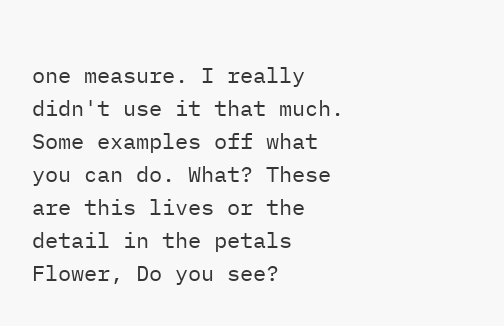one measure. I really didn't use it that much. Some examples off what you can do. What? These are this lives or the detail in the petals Flower, Do you see?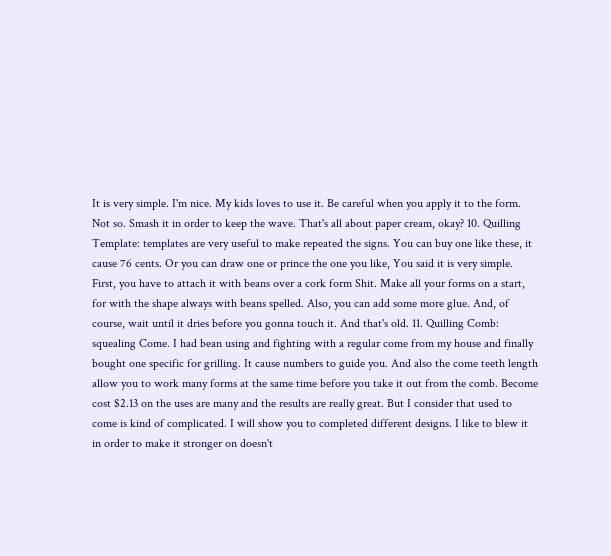It is very simple. I'm nice. My kids loves to use it. Be careful when you apply it to the form. Not so. Smash it in order to keep the wave. That's all about paper cream, okay? 10. Quilling Template: templates are very useful to make repeated the signs. You can buy one like these, it cause 76 cents. Or you can draw one or prince the one you like, You said it is very simple. First, you have to attach it with beans over a cork form Shit. Make all your forms on a start, for with the shape always with beans spelled. Also, you can add some more glue. And, of course, wait until it dries before you gonna touch it. And that's old. 11. Quilling Comb: squealing Come. I had bean using and fighting with a regular come from my house and finally bought one specific for grilling. It cause numbers to guide you. And also the come teeth length allow you to work many forms at the same time before you take it out from the comb. Become cost $2.13 on the uses are many and the results are really great. But I consider that used to come is kind of complicated. I will show you to completed different designs. I like to blew it in order to make it stronger on doesn't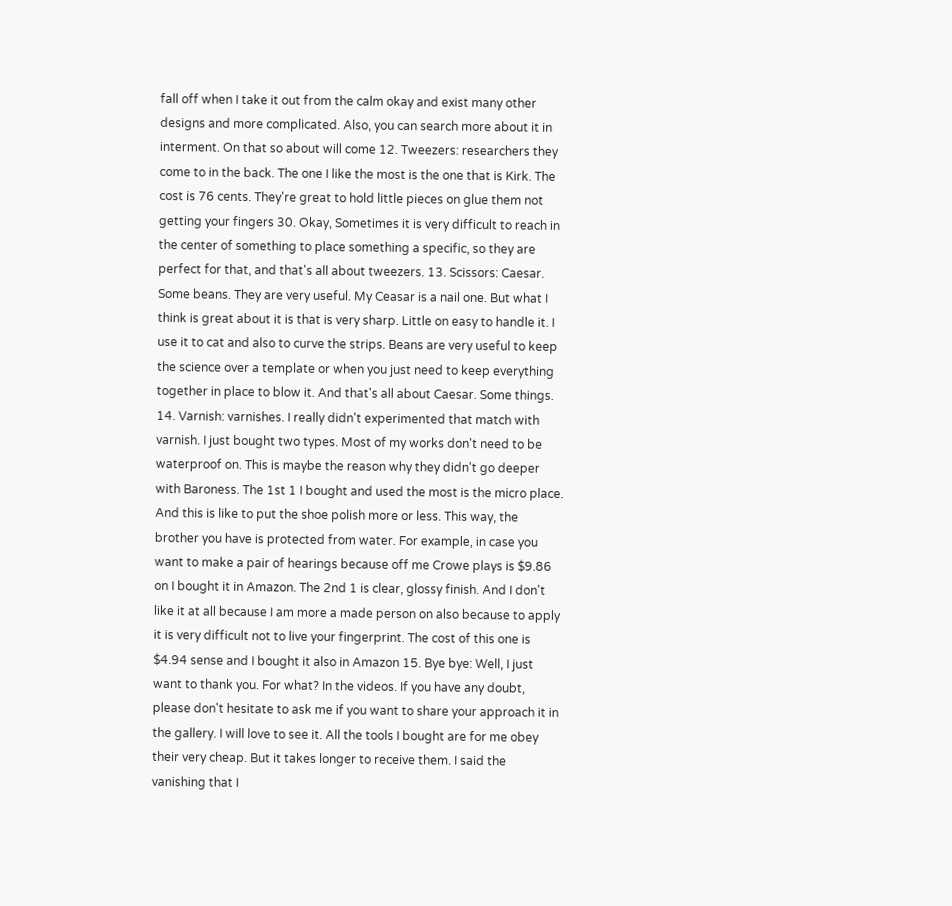fall off when I take it out from the calm okay and exist many other designs and more complicated. Also, you can search more about it in interment. On that so about will come 12. Tweezers: researchers they come to in the back. The one I like the most is the one that is Kirk. The cost is 76 cents. They're great to hold little pieces on glue them not getting your fingers 30. Okay, Sometimes it is very difficult to reach in the center of something to place something a specific, so they are perfect for that, and that's all about tweezers. 13. Scissors: Caesar. Some beans. They are very useful. My Ceasar is a nail one. But what I think is great about it is that is very sharp. Little on easy to handle it. I use it to cat and also to curve the strips. Beans are very useful to keep the science over a template or when you just need to keep everything together in place to blow it. And that's all about Caesar. Some things. 14. Varnish: varnishes. I really didn't experimented that match with varnish. I just bought two types. Most of my works don't need to be waterproof on. This is maybe the reason why they didn't go deeper with Baroness. The 1st 1 I bought and used the most is the micro place. And this is like to put the shoe polish more or less. This way, the brother you have is protected from water. For example, in case you want to make a pair of hearings because off me Crowe plays is $9.86 on I bought it in Amazon. The 2nd 1 is clear, glossy finish. And I don't like it at all because I am more a made person on also because to apply it is very difficult not to live your fingerprint. The cost of this one is $4.94 sense and I bought it also in Amazon 15. Bye bye: Well, I just want to thank you. For what? In the videos. If you have any doubt, please don't hesitate to ask me if you want to share your approach it in the gallery. I will love to see it. All the tools I bought are for me obey their very cheap. But it takes longer to receive them. I said the vanishing that I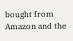bought from Amazon and the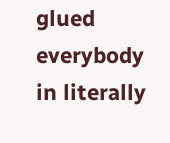glued everybody in literally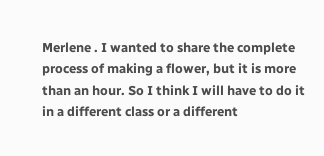Merlene . I wanted to share the complete process of making a flower, but it is more than an hour. So I think I will have to do it in a different class or a different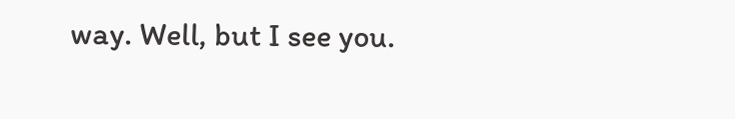way. Well, but I see you.